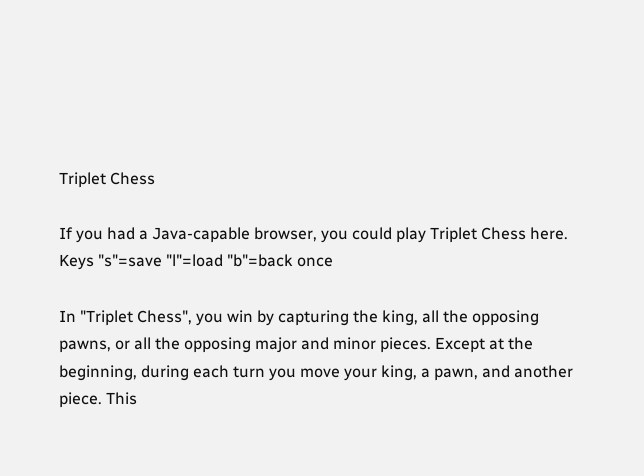Triplet Chess

If you had a Java-capable browser, you could play Triplet Chess here.
Keys "s"=save "l"=load "b"=back once

In "Triplet Chess", you win by capturing the king, all the opposing pawns, or all the opposing major and minor pieces. Except at the beginning, during each turn you move your king, a pawn, and another piece. This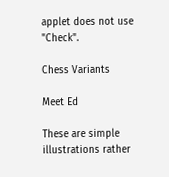applet does not use "Check".

Chess Variants

Meet Ed

These are simple illustrations rather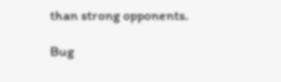than strong opponents.

Bug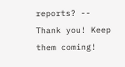reports? -- Thank you! Keep them coming!